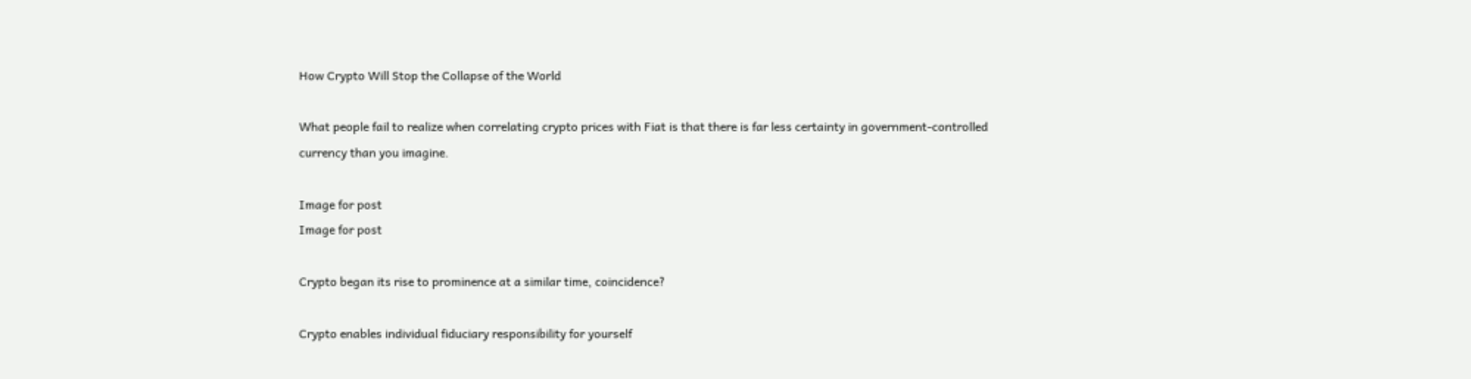How Crypto Will Stop the Collapse of the World

What people fail to realize when correlating crypto prices with Fiat is that there is far less certainty in government-controlled currency than you imagine.

Image for post
Image for post

Crypto began its rise to prominence at a similar time, coincidence?

Crypto enables individual fiduciary responsibility for yourself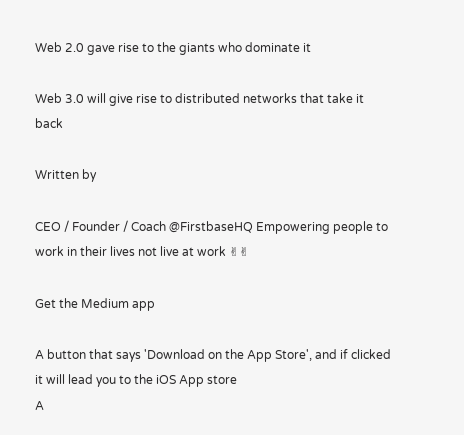Web 2.0 gave rise to the giants who dominate it

Web 3.0 will give rise to distributed networks that take it back

Written by

CEO / Founder / Coach @FirstbaseHQ Empowering people to work in their lives not live at work ✌✌

Get the Medium app

A button that says 'Download on the App Store', and if clicked it will lead you to the iOS App store
A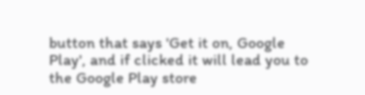button that says 'Get it on, Google Play', and if clicked it will lead you to the Google Play store